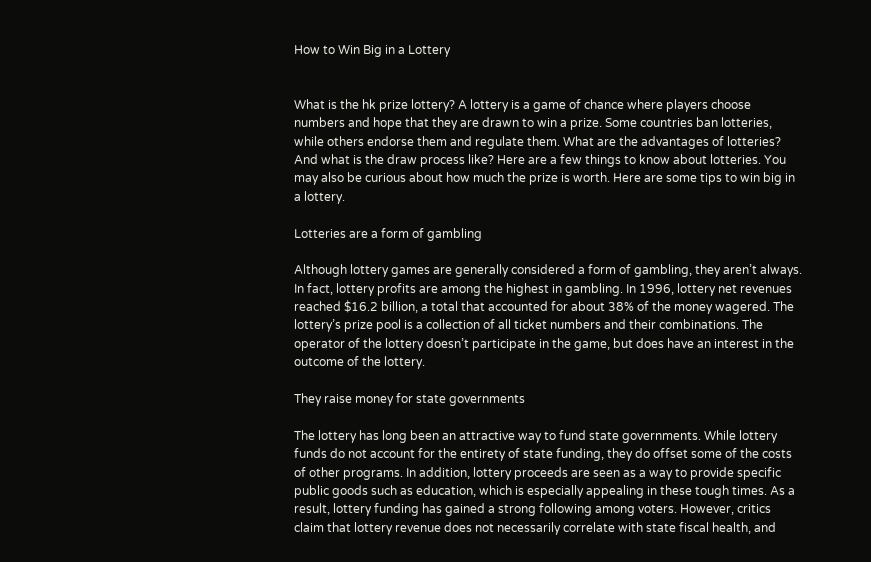How to Win Big in a Lottery


What is the hk prize lottery? A lottery is a game of chance where players choose numbers and hope that they are drawn to win a prize. Some countries ban lotteries, while others endorse them and regulate them. What are the advantages of lotteries? And what is the draw process like? Here are a few things to know about lotteries. You may also be curious about how much the prize is worth. Here are some tips to win big in a lottery.

Lotteries are a form of gambling

Although lottery games are generally considered a form of gambling, they aren’t always. In fact, lottery profits are among the highest in gambling. In 1996, lottery net revenues reached $16.2 billion, a total that accounted for about 38% of the money wagered. The lottery’s prize pool is a collection of all ticket numbers and their combinations. The operator of the lottery doesn’t participate in the game, but does have an interest in the outcome of the lottery.

They raise money for state governments

The lottery has long been an attractive way to fund state governments. While lottery funds do not account for the entirety of state funding, they do offset some of the costs of other programs. In addition, lottery proceeds are seen as a way to provide specific public goods such as education, which is especially appealing in these tough times. As a result, lottery funding has gained a strong following among voters. However, critics claim that lottery revenue does not necessarily correlate with state fiscal health, and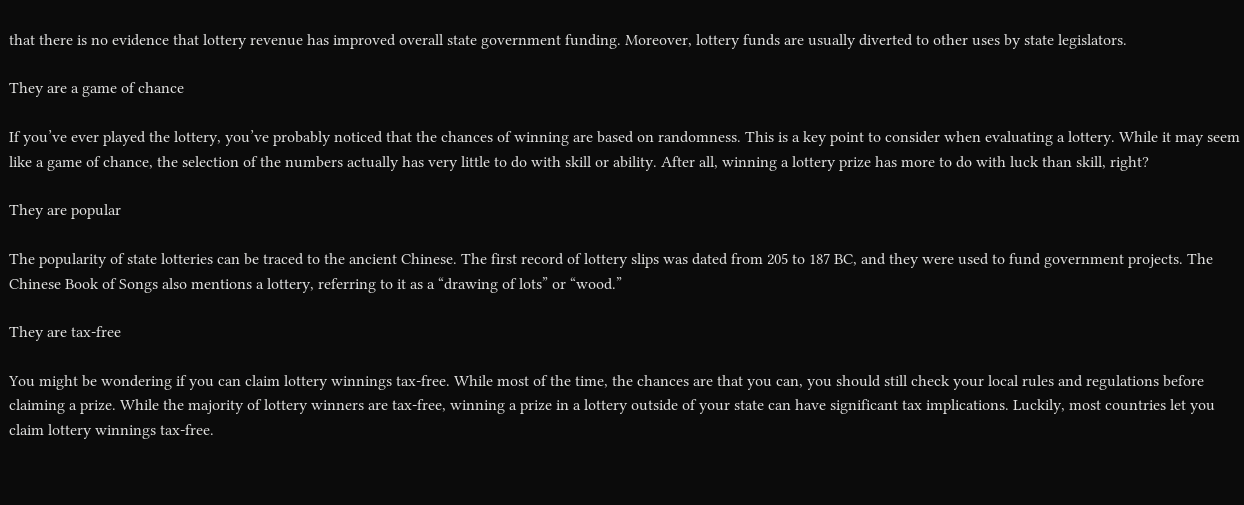that there is no evidence that lottery revenue has improved overall state government funding. Moreover, lottery funds are usually diverted to other uses by state legislators.

They are a game of chance

If you’ve ever played the lottery, you’ve probably noticed that the chances of winning are based on randomness. This is a key point to consider when evaluating a lottery. While it may seem like a game of chance, the selection of the numbers actually has very little to do with skill or ability. After all, winning a lottery prize has more to do with luck than skill, right?

They are popular

The popularity of state lotteries can be traced to the ancient Chinese. The first record of lottery slips was dated from 205 to 187 BC, and they were used to fund government projects. The Chinese Book of Songs also mentions a lottery, referring to it as a “drawing of lots” or “wood.”

They are tax-free

You might be wondering if you can claim lottery winnings tax-free. While most of the time, the chances are that you can, you should still check your local rules and regulations before claiming a prize. While the majority of lottery winners are tax-free, winning a prize in a lottery outside of your state can have significant tax implications. Luckily, most countries let you claim lottery winnings tax-free.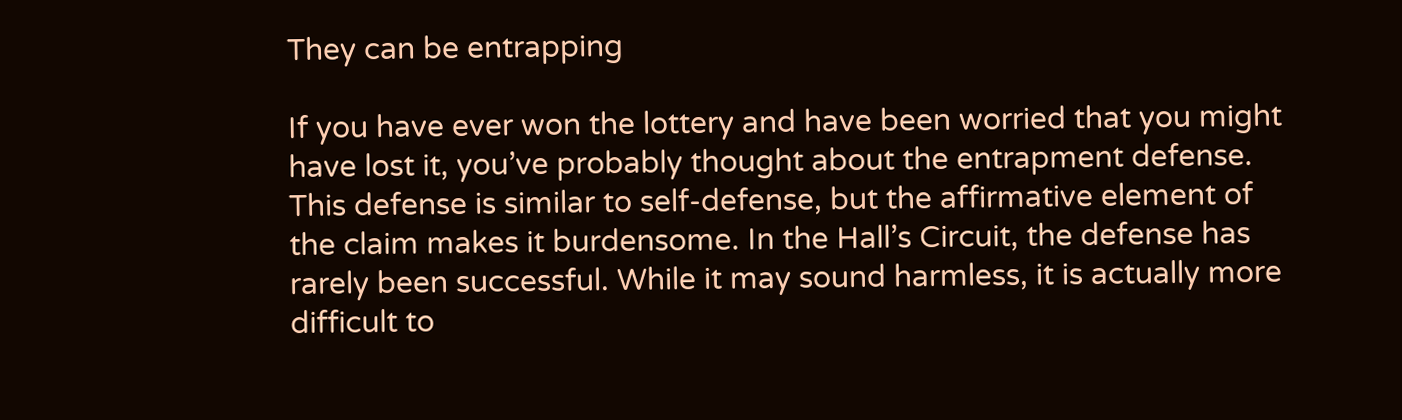They can be entrapping

If you have ever won the lottery and have been worried that you might have lost it, you’ve probably thought about the entrapment defense. This defense is similar to self-defense, but the affirmative element of the claim makes it burdensome. In the Hall’s Circuit, the defense has rarely been successful. While it may sound harmless, it is actually more difficult to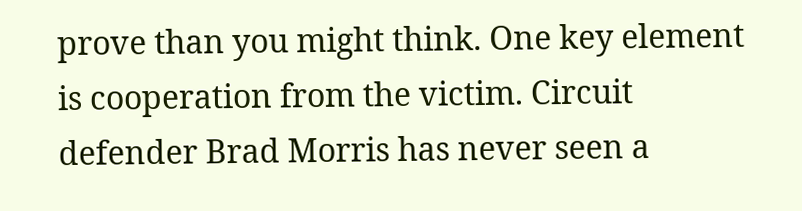prove than you might think. One key element is cooperation from the victim. Circuit defender Brad Morris has never seen a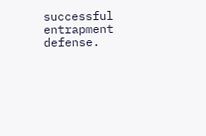successful entrapment defense.